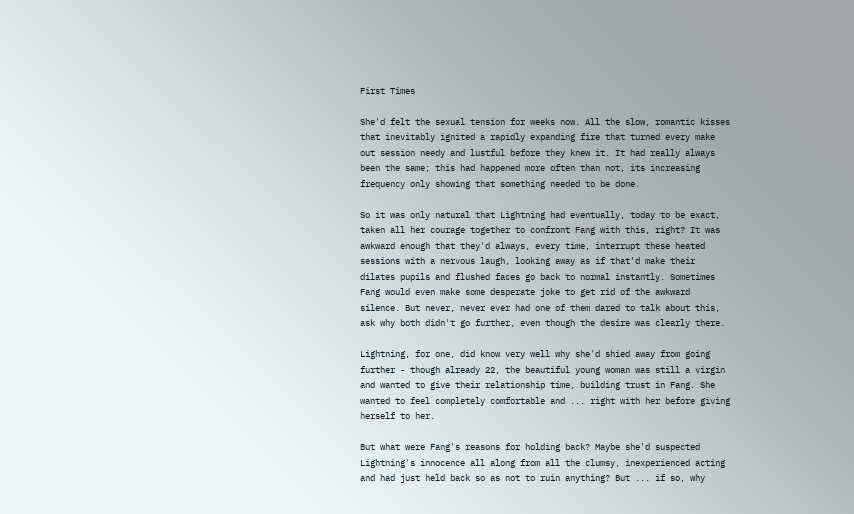First Times

She'd felt the sexual tension for weeks now. All the slow, romantic kisses that inevitably ignited a rapidly expanding fire that turned every make out session needy and lustful before they knew it. It had really always been the same; this had happened more often than not, its increasing frequency only showing that something needed to be done.

So it was only natural that Lightning had eventually, today to be exact, taken all her courage together to confront Fang with this, right? It was awkward enough that they'd always, every time, interrupt these heated sessions with a nervous laugh, looking away as if that'd make their dilates pupils and flushed faces go back to normal instantly. Sometimes Fang would even make some desperate joke to get rid of the awkward silence. But never, never ever had one of them dared to talk about this, ask why both didn't go further, even though the desire was clearly there.

Lightning, for one, did know very well why she'd shied away from going further - though already 22, the beautiful young woman was still a virgin and wanted to give their relationship time, building trust in Fang. She wanted to feel completely comfortable and ... right with her before giving herself to her.

But what were Fang's reasons for holding back? Maybe she'd suspected Lightning's innocence all along from all the clumsy, inexperienced acting and had just held back so as not to ruin anything? But ... if so, why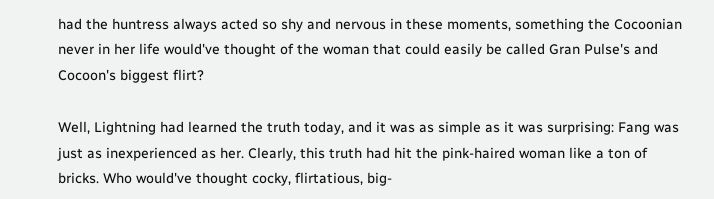had the huntress always acted so shy and nervous in these moments, something the Cocoonian never in her life would've thought of the woman that could easily be called Gran Pulse's and Cocoon's biggest flirt?

Well, Lightning had learned the truth today, and it was as simple as it was surprising: Fang was just as inexperienced as her. Clearly, this truth had hit the pink-haired woman like a ton of bricks. Who would've thought cocky, flirtatious, big-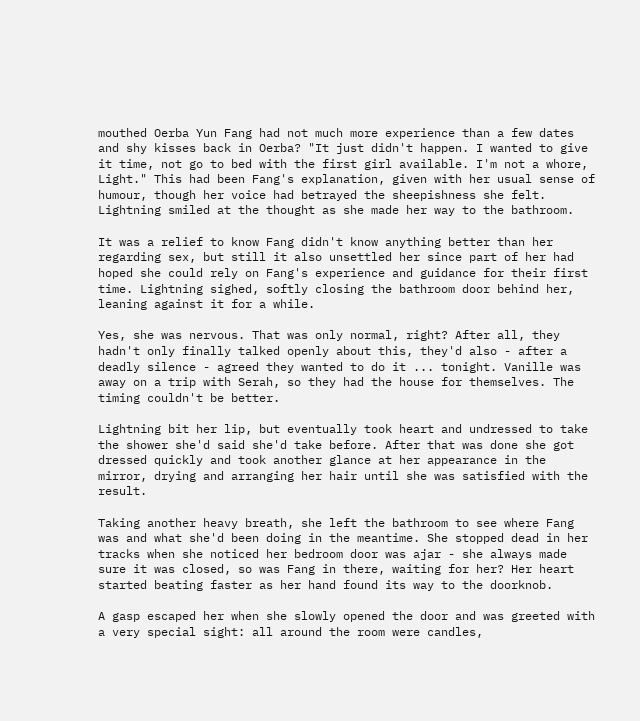mouthed Oerba Yun Fang had not much more experience than a few dates and shy kisses back in Oerba? "It just didn't happen. I wanted to give it time, not go to bed with the first girl available. I'm not a whore, Light." This had been Fang's explanation, given with her usual sense of humour, though her voice had betrayed the sheepishness she felt. Lightning smiled at the thought as she made her way to the bathroom.

It was a relief to know Fang didn't know anything better than her regarding sex, but still it also unsettled her since part of her had hoped she could rely on Fang's experience and guidance for their first time. Lightning sighed, softly closing the bathroom door behind her, leaning against it for a while.

Yes, she was nervous. That was only normal, right? After all, they hadn't only finally talked openly about this, they'd also - after a deadly silence - agreed they wanted to do it ... tonight. Vanille was away on a trip with Serah, so they had the house for themselves. The timing couldn't be better.

Lightning bit her lip, but eventually took heart and undressed to take the shower she'd said she'd take before. After that was done she got dressed quickly and took another glance at her appearance in the mirror, drying and arranging her hair until she was satisfied with the result.

Taking another heavy breath, she left the bathroom to see where Fang was and what she'd been doing in the meantime. She stopped dead in her tracks when she noticed her bedroom door was ajar - she always made sure it was closed, so was Fang in there, waiting for her? Her heart started beating faster as her hand found its way to the doorknob.

A gasp escaped her when she slowly opened the door and was greeted with a very special sight: all around the room were candles,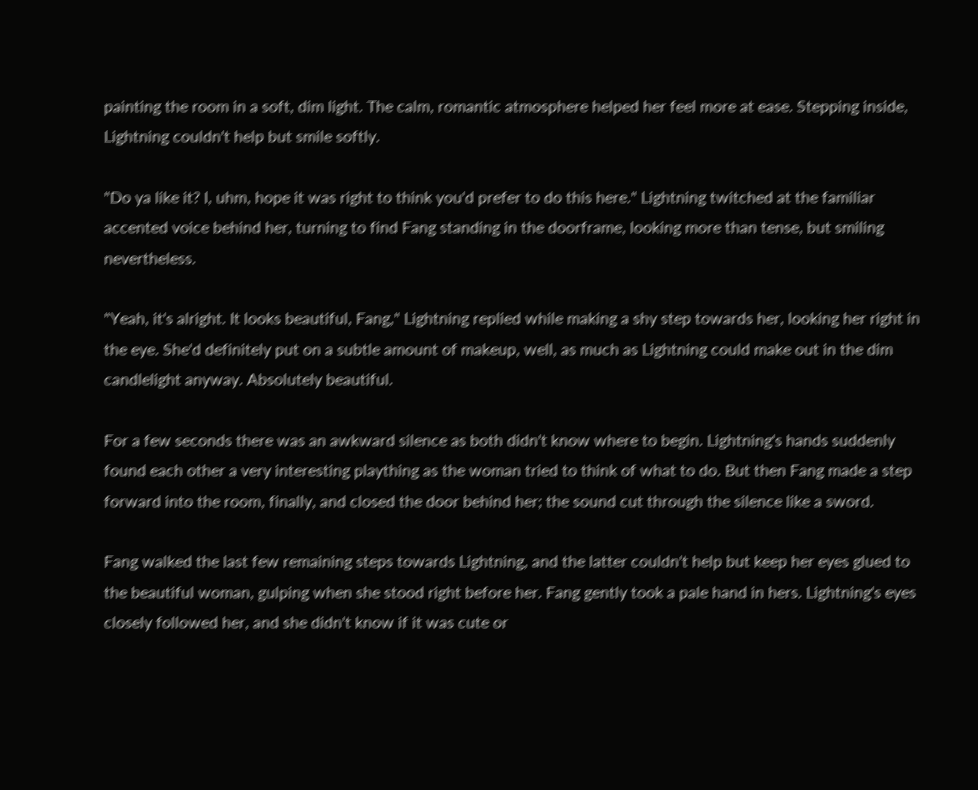painting the room in a soft, dim light. The calm, romantic atmosphere helped her feel more at ease. Stepping inside, Lightning couldn't help but smile softly.

"Do ya like it? I, uhm, hope it was right to think you'd prefer to do this here." Lightning twitched at the familiar accented voice behind her, turning to find Fang standing in the doorframe, looking more than tense, but smiling nevertheless.

"Yeah, it's alright. It looks beautiful, Fang," Lightning replied while making a shy step towards her, looking her right in the eye. She'd definitely put on a subtle amount of makeup, well, as much as Lightning could make out in the dim candlelight anyway. Absolutely beautiful.

For a few seconds there was an awkward silence as both didn't know where to begin. Lightning's hands suddenly found each other a very interesting plaything as the woman tried to think of what to do. But then Fang made a step forward into the room, finally, and closed the door behind her; the sound cut through the silence like a sword.

Fang walked the last few remaining steps towards Lightning, and the latter couldn't help but keep her eyes glued to the beautiful woman, gulping when she stood right before her. Fang gently took a pale hand in hers. Lightning's eyes closely followed her, and she didn't know if it was cute or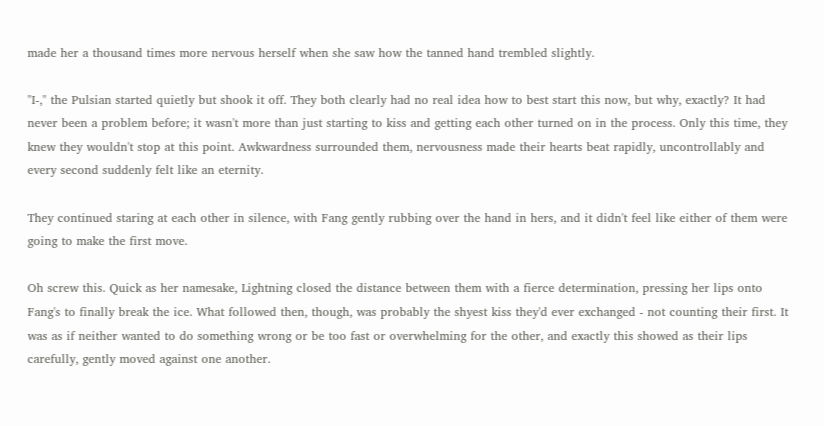made her a thousand times more nervous herself when she saw how the tanned hand trembled slightly.

"I-," the Pulsian started quietly but shook it off. They both clearly had no real idea how to best start this now, but why, exactly? It had never been a problem before; it wasn't more than just starting to kiss and getting each other turned on in the process. Only this time, they knew they wouldn't stop at this point. Awkwardness surrounded them, nervousness made their hearts beat rapidly, uncontrollably and every second suddenly felt like an eternity.

They continued staring at each other in silence, with Fang gently rubbing over the hand in hers, and it didn't feel like either of them were going to make the first move.

Oh screw this. Quick as her namesake, Lightning closed the distance between them with a fierce determination, pressing her lips onto Fang's to finally break the ice. What followed then, though, was probably the shyest kiss they'd ever exchanged - not counting their first. It was as if neither wanted to do something wrong or be too fast or overwhelming for the other, and exactly this showed as their lips carefully, gently moved against one another.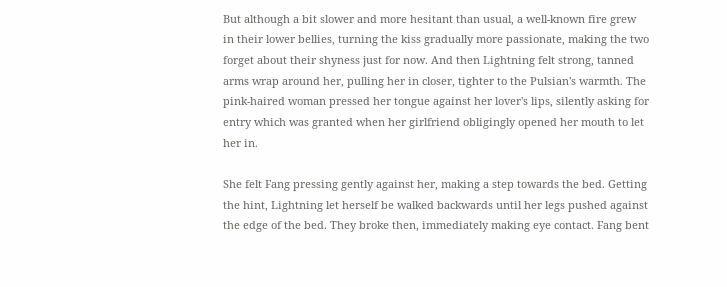But although a bit slower and more hesitant than usual, a well-known fire grew in their lower bellies, turning the kiss gradually more passionate, making the two forget about their shyness just for now. And then Lightning felt strong, tanned arms wrap around her, pulling her in closer, tighter to the Pulsian's warmth. The pink-haired woman pressed her tongue against her lover's lips, silently asking for entry which was granted when her girlfriend obligingly opened her mouth to let her in.

She felt Fang pressing gently against her, making a step towards the bed. Getting the hint, Lightning let herself be walked backwards until her legs pushed against the edge of the bed. They broke then, immediately making eye contact. Fang bent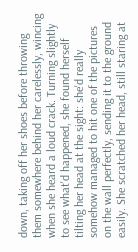down, taking off her shoes before throwing them somewhere behind her carelessly, wincing when she heard a loud crack. Turning slightly to see what'd happened, she found herself tilting her head at the sight: she'd really somehow managed to hit one of the pictures on the wall perfectly, sending it to the ground easily. She scratched her head, still staring at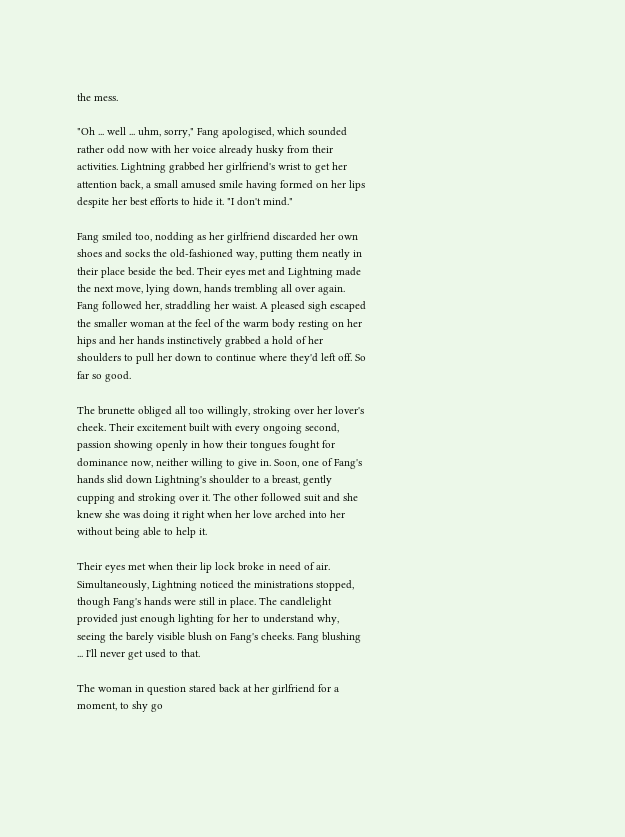the mess.

"Oh ... well ... uhm, sorry," Fang apologised, which sounded rather odd now with her voice already husky from their activities. Lightning grabbed her girlfriend's wrist to get her attention back, a small amused smile having formed on her lips despite her best efforts to hide it. "I don't mind."

Fang smiled too, nodding as her girlfriend discarded her own shoes and socks the old-fashioned way, putting them neatly in their place beside the bed. Their eyes met and Lightning made the next move, lying down, hands trembling all over again. Fang followed her, straddling her waist. A pleased sigh escaped the smaller woman at the feel of the warm body resting on her hips and her hands instinctively grabbed a hold of her shoulders to pull her down to continue where they'd left off. So far so good.

The brunette obliged all too willingly, stroking over her lover's cheek. Their excitement built with every ongoing second, passion showing openly in how their tongues fought for dominance now, neither willing to give in. Soon, one of Fang's hands slid down Lightning's shoulder to a breast, gently cupping and stroking over it. The other followed suit and she knew she was doing it right when her love arched into her without being able to help it.

Their eyes met when their lip lock broke in need of air. Simultaneously, Lightning noticed the ministrations stopped, though Fang's hands were still in place. The candlelight provided just enough lighting for her to understand why, seeing the barely visible blush on Fang's cheeks. Fang blushing ... I'll never get used to that.

The woman in question stared back at her girlfriend for a moment, to shy go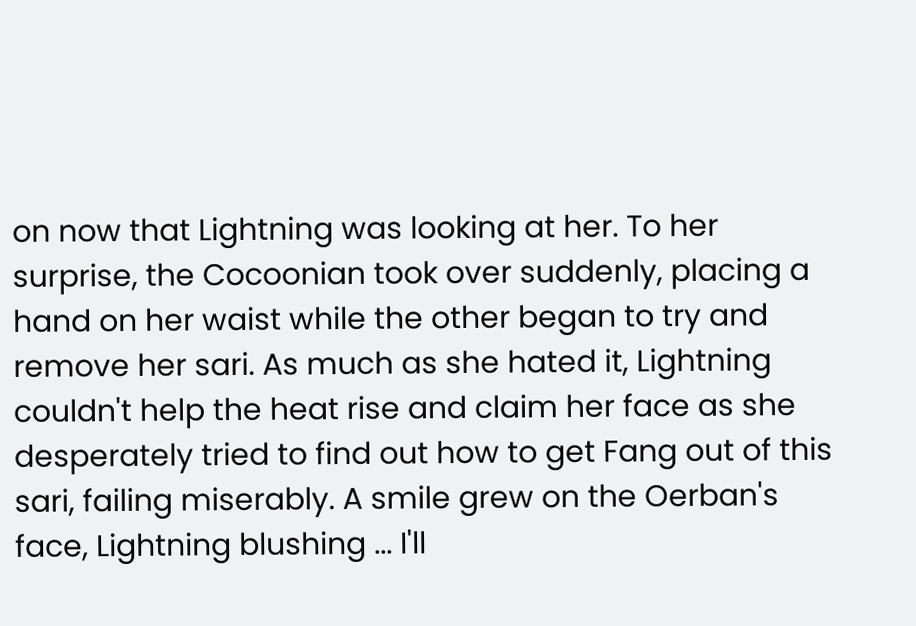on now that Lightning was looking at her. To her surprise, the Cocoonian took over suddenly, placing a hand on her waist while the other began to try and remove her sari. As much as she hated it, Lightning couldn't help the heat rise and claim her face as she desperately tried to find out how to get Fang out of this sari, failing miserably. A smile grew on the Oerban's face, Lightning blushing ... I'll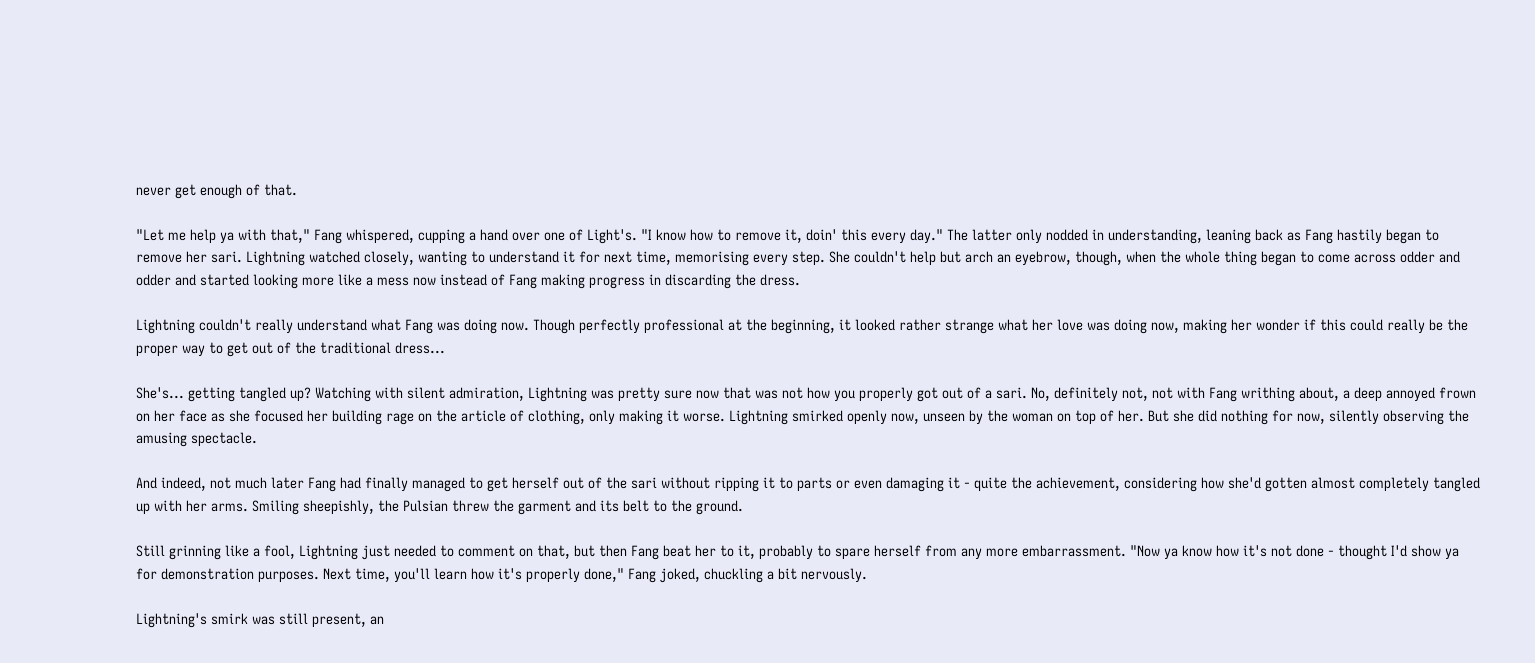never get enough of that.

"Let me help ya with that," Fang whispered, cupping a hand over one of Light's. "I know how to remove it, doin' this every day." The latter only nodded in understanding, leaning back as Fang hastily began to remove her sari. Lightning watched closely, wanting to understand it for next time, memorising every step. She couldn't help but arch an eyebrow, though, when the whole thing began to come across odder and odder and started looking more like a mess now instead of Fang making progress in discarding the dress.

Lightning couldn't really understand what Fang was doing now. Though perfectly professional at the beginning, it looked rather strange what her love was doing now, making her wonder if this could really be the proper way to get out of the traditional dress...

She's... getting tangled up? Watching with silent admiration, Lightning was pretty sure now that was not how you properly got out of a sari. No, definitely not, not with Fang writhing about, a deep annoyed frown on her face as she focused her building rage on the article of clothing, only making it worse. Lightning smirked openly now, unseen by the woman on top of her. But she did nothing for now, silently observing the amusing spectacle.

And indeed, not much later Fang had finally managed to get herself out of the sari without ripping it to parts or even damaging it - quite the achievement, considering how she'd gotten almost completely tangled up with her arms. Smiling sheepishly, the Pulsian threw the garment and its belt to the ground.

Still grinning like a fool, Lightning just needed to comment on that, but then Fang beat her to it, probably to spare herself from any more embarrassment. "Now ya know how it's not done - thought I'd show ya for demonstration purposes. Next time, you'll learn how it's properly done," Fang joked, chuckling a bit nervously.

Lightning's smirk was still present, an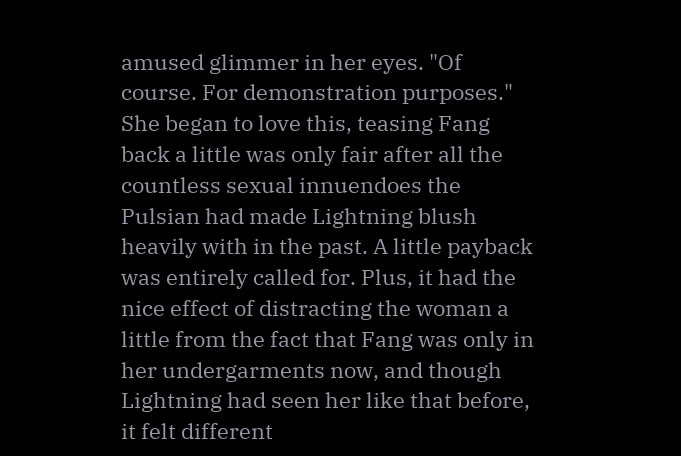amused glimmer in her eyes. "Of course. For demonstration purposes." She began to love this, teasing Fang back a little was only fair after all the countless sexual innuendoes the Pulsian had made Lightning blush heavily with in the past. A little payback was entirely called for. Plus, it had the nice effect of distracting the woman a little from the fact that Fang was only in her undergarments now, and though Lightning had seen her like that before, it felt different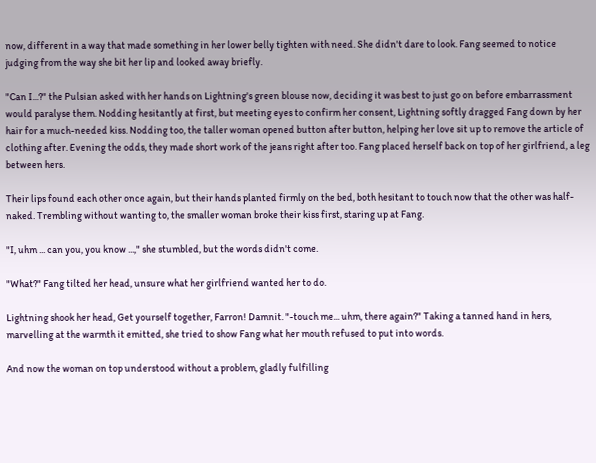now, different in a way that made something in her lower belly tighten with need. She didn't dare to look. Fang seemed to notice judging from the way she bit her lip and looked away briefly.

"Can I...?" the Pulsian asked with her hands on Lightning's green blouse now, deciding it was best to just go on before embarrassment would paralyse them. Nodding hesitantly at first, but meeting eyes to confirm her consent, Lightning softly dragged Fang down by her hair for a much-needed kiss. Nodding too, the taller woman opened button after button, helping her love sit up to remove the article of clothing after. Evening the odds, they made short work of the jeans right after too. Fang placed herself back on top of her girlfriend, a leg between hers.

Their lips found each other once again, but their hands planted firmly on the bed, both hesitant to touch now that the other was half-naked. Trembling without wanting to, the smaller woman broke their kiss first, staring up at Fang.

"I, uhm ... can you, you know ...," she stumbled, but the words didn't come.

"What?" Fang tilted her head, unsure what her girlfriend wanted her to do.

Lightning shook her head, Get yourself together, Farron! Damnit. "-touch me... uhm, there again?" Taking a tanned hand in hers, marvelling at the warmth it emitted, she tried to show Fang what her mouth refused to put into words.

And now the woman on top understood without a problem, gladly fulfilling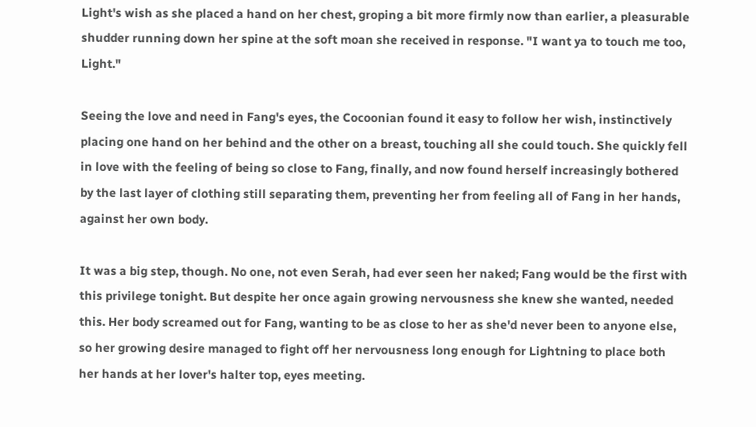Light's wish as she placed a hand on her chest, groping a bit more firmly now than earlier, a pleasurable shudder running down her spine at the soft moan she received in response. "I want ya to touch me too, Light."

Seeing the love and need in Fang's eyes, the Cocoonian found it easy to follow her wish, instinctively placing one hand on her behind and the other on a breast, touching all she could touch. She quickly fell in love with the feeling of being so close to Fang, finally, and now found herself increasingly bothered by the last layer of clothing still separating them, preventing her from feeling all of Fang in her hands, against her own body.

It was a big step, though. No one, not even Serah, had ever seen her naked; Fang would be the first with this privilege tonight. But despite her once again growing nervousness she knew she wanted, needed this. Her body screamed out for Fang, wanting to be as close to her as she'd never been to anyone else, so her growing desire managed to fight off her nervousness long enough for Lightning to place both her hands at her lover's halter top, eyes meeting.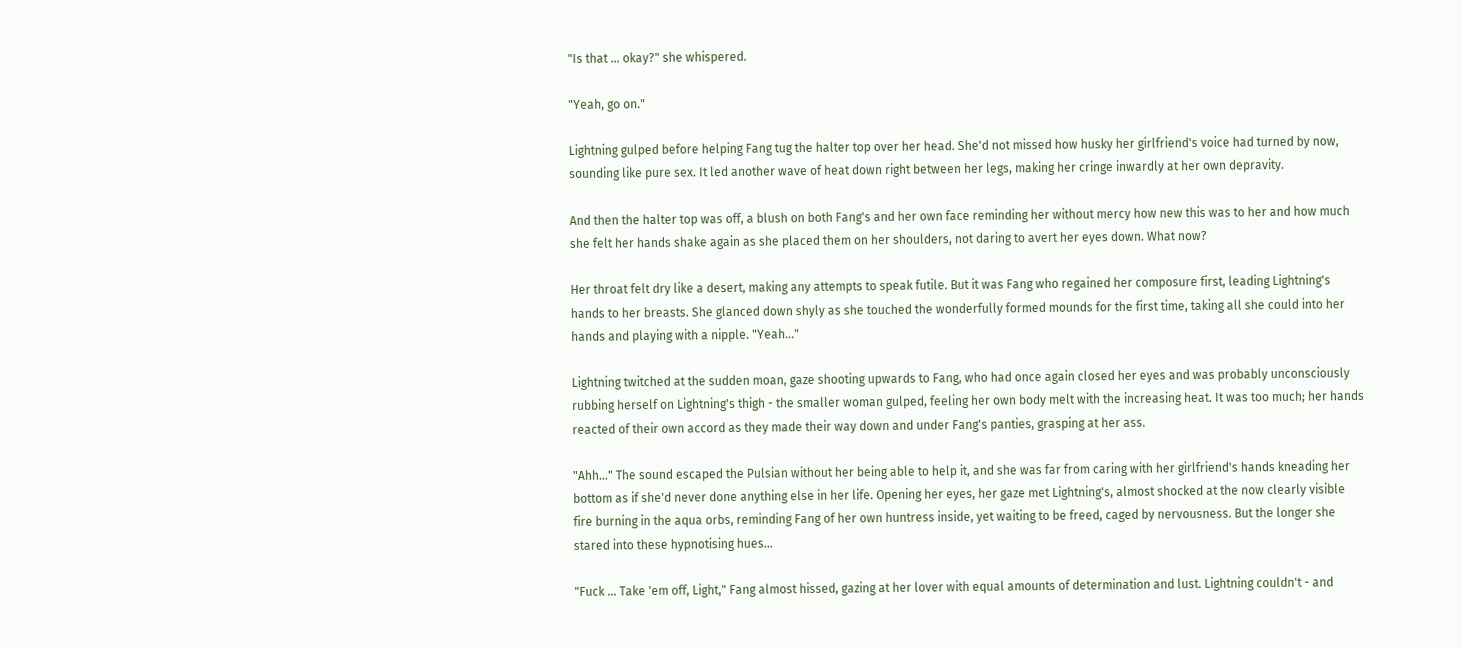"Is that ... okay?" she whispered.

"Yeah, go on."

Lightning gulped before helping Fang tug the halter top over her head. She'd not missed how husky her girlfriend's voice had turned by now, sounding like pure sex. It led another wave of heat down right between her legs, making her cringe inwardly at her own depravity.

And then the halter top was off, a blush on both Fang's and her own face reminding her without mercy how new this was to her and how much she felt her hands shake again as she placed them on her shoulders, not daring to avert her eyes down. What now?

Her throat felt dry like a desert, making any attempts to speak futile. But it was Fang who regained her composure first, leading Lightning's hands to her breasts. She glanced down shyly as she touched the wonderfully formed mounds for the first time, taking all she could into her hands and playing with a nipple. "Yeah..."

Lightning twitched at the sudden moan, gaze shooting upwards to Fang, who had once again closed her eyes and was probably unconsciously rubbing herself on Lightning's thigh - the smaller woman gulped, feeling her own body melt with the increasing heat. It was too much; her hands reacted of their own accord as they made their way down and under Fang's panties, grasping at her ass.

"Ahh..." The sound escaped the Pulsian without her being able to help it, and she was far from caring with her girlfriend's hands kneading her bottom as if she'd never done anything else in her life. Opening her eyes, her gaze met Lightning's, almost shocked at the now clearly visible fire burning in the aqua orbs, reminding Fang of her own huntress inside, yet waiting to be freed, caged by nervousness. But the longer she stared into these hypnotising hues...

"Fuck ... Take 'em off, Light," Fang almost hissed, gazing at her lover with equal amounts of determination and lust. Lightning couldn't - and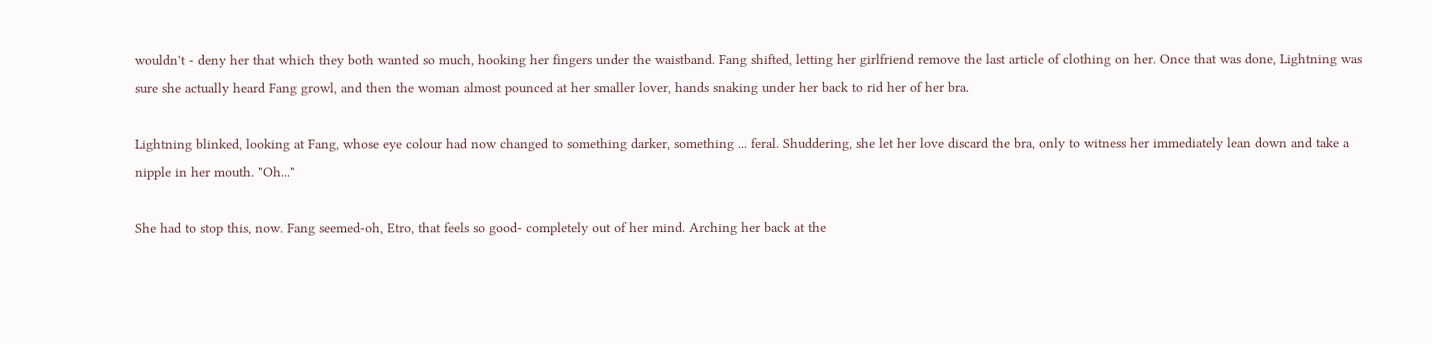wouldn't - deny her that which they both wanted so much, hooking her fingers under the waistband. Fang shifted, letting her girlfriend remove the last article of clothing on her. Once that was done, Lightning was sure she actually heard Fang growl, and then the woman almost pounced at her smaller lover, hands snaking under her back to rid her of her bra.

Lightning blinked, looking at Fang, whose eye colour had now changed to something darker, something ... feral. Shuddering, she let her love discard the bra, only to witness her immediately lean down and take a nipple in her mouth. "Oh..."

She had to stop this, now. Fang seemed-oh, Etro, that feels so good- completely out of her mind. Arching her back at the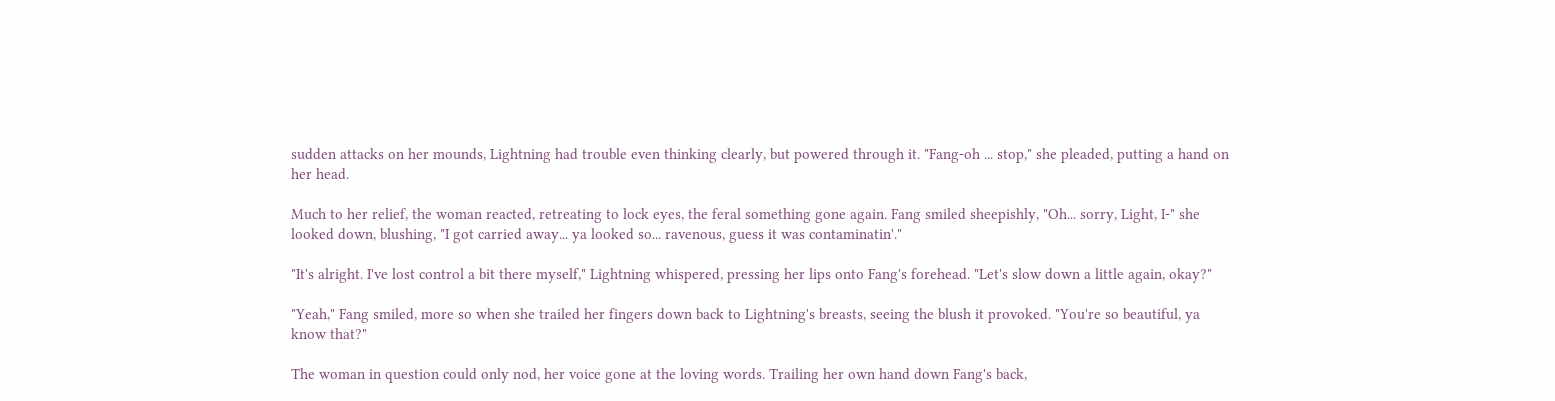sudden attacks on her mounds, Lightning had trouble even thinking clearly, but powered through it. "Fang-oh ... stop," she pleaded, putting a hand on her head.

Much to her relief, the woman reacted, retreating to lock eyes, the feral something gone again. Fang smiled sheepishly, "Oh... sorry, Light, I-" she looked down, blushing, "I got carried away... ya looked so... ravenous, guess it was contaminatin'."

"It's alright. I've lost control a bit there myself," Lightning whispered, pressing her lips onto Fang's forehead. "Let's slow down a little again, okay?"

"Yeah," Fang smiled, more so when she trailed her fingers down back to Lightning's breasts, seeing the blush it provoked. "You're so beautiful, ya know that?"

The woman in question could only nod, her voice gone at the loving words. Trailing her own hand down Fang's back,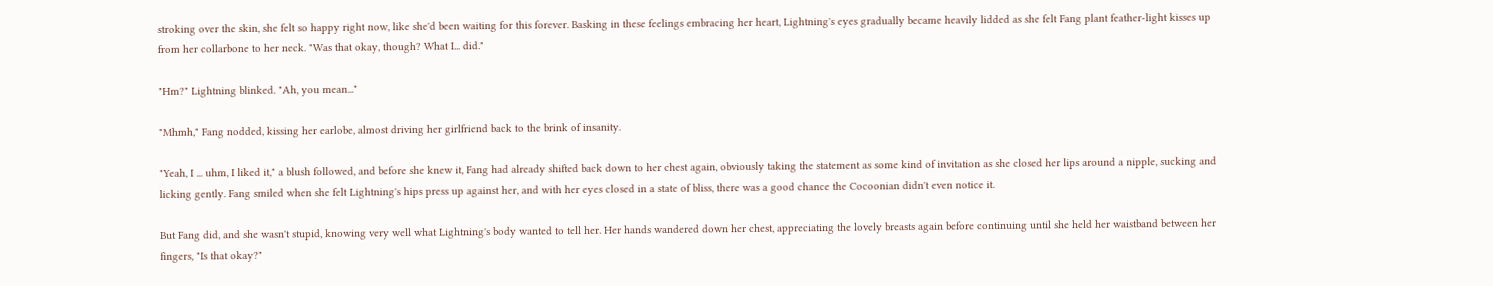stroking over the skin, she felt so happy right now, like she'd been waiting for this forever. Basking in these feelings embracing her heart, Lightning's eyes gradually became heavily lidded as she felt Fang plant feather-light kisses up from her collarbone to her neck. "Was that okay, though? What I... did."

"Hm?" Lightning blinked. "Ah, you mean..."

"Mhmh," Fang nodded, kissing her earlobe, almost driving her girlfriend back to the brink of insanity.

"Yeah, I ... uhm, I liked it," a blush followed, and before she knew it, Fang had already shifted back down to her chest again, obviously taking the statement as some kind of invitation as she closed her lips around a nipple, sucking and licking gently. Fang smiled when she felt Lightning's hips press up against her, and with her eyes closed in a state of bliss, there was a good chance the Cocoonian didn't even notice it.

But Fang did, and she wasn't stupid, knowing very well what Lightning's body wanted to tell her. Her hands wandered down her chest, appreciating the lovely breasts again before continuing until she held her waistband between her fingers, "Is that okay?"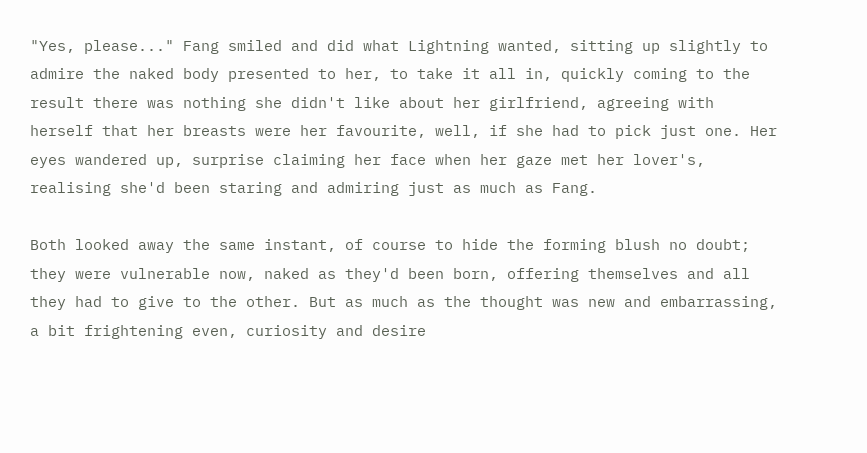"Yes, please..." Fang smiled and did what Lightning wanted, sitting up slightly to admire the naked body presented to her, to take it all in, quickly coming to the result there was nothing she didn't like about her girlfriend, agreeing with herself that her breasts were her favourite, well, if she had to pick just one. Her eyes wandered up, surprise claiming her face when her gaze met her lover's, realising she'd been staring and admiring just as much as Fang.

Both looked away the same instant, of course to hide the forming blush no doubt; they were vulnerable now, naked as they'd been born, offering themselves and all they had to give to the other. But as much as the thought was new and embarrassing, a bit frightening even, curiosity and desire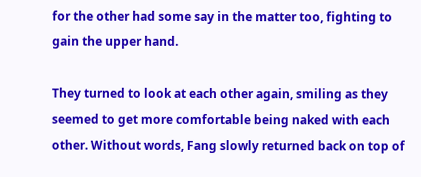for the other had some say in the matter too, fighting to gain the upper hand.

They turned to look at each other again, smiling as they seemed to get more comfortable being naked with each other. Without words, Fang slowly returned back on top of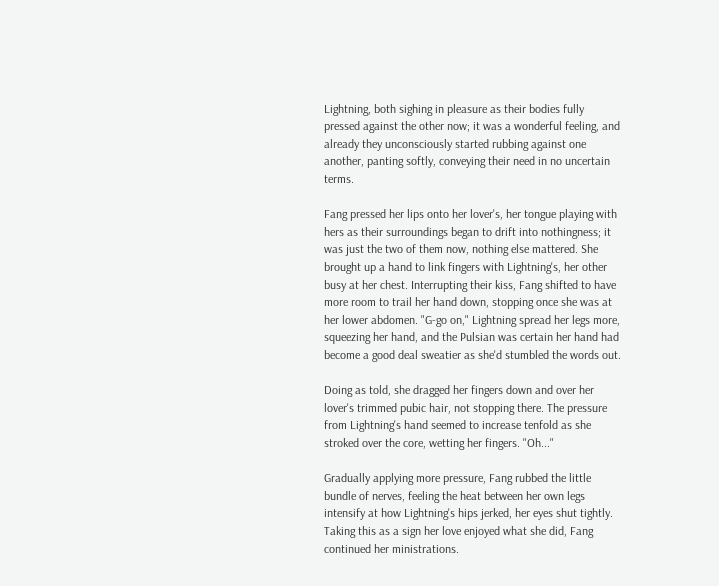Lightning, both sighing in pleasure as their bodies fully pressed against the other now; it was a wonderful feeling, and already they unconsciously started rubbing against one another, panting softly, conveying their need in no uncertain terms.

Fang pressed her lips onto her lover's, her tongue playing with hers as their surroundings began to drift into nothingness; it was just the two of them now, nothing else mattered. She brought up a hand to link fingers with Lightning's, her other busy at her chest. Interrupting their kiss, Fang shifted to have more room to trail her hand down, stopping once she was at her lower abdomen. "G-go on," Lightning spread her legs more, squeezing her hand, and the Pulsian was certain her hand had become a good deal sweatier as she'd stumbled the words out.

Doing as told, she dragged her fingers down and over her lover's trimmed pubic hair, not stopping there. The pressure from Lightning's hand seemed to increase tenfold as she stroked over the core, wetting her fingers. "Oh..."

Gradually applying more pressure, Fang rubbed the little bundle of nerves, feeling the heat between her own legs intensify at how Lightning's hips jerked, her eyes shut tightly. Taking this as a sign her love enjoyed what she did, Fang continued her ministrations.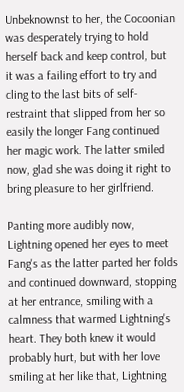Unbeknownst to her, the Cocoonian was desperately trying to hold herself back and keep control, but it was a failing effort to try and cling to the last bits of self-restraint that slipped from her so easily the longer Fang continued her magic work. The latter smiled now, glad she was doing it right to bring pleasure to her girlfriend.

Panting more audibly now, Lightning opened her eyes to meet Fang's as the latter parted her folds and continued downward, stopping at her entrance, smiling with a calmness that warmed Lightning's heart. They both knew it would probably hurt, but with her love smiling at her like that, Lightning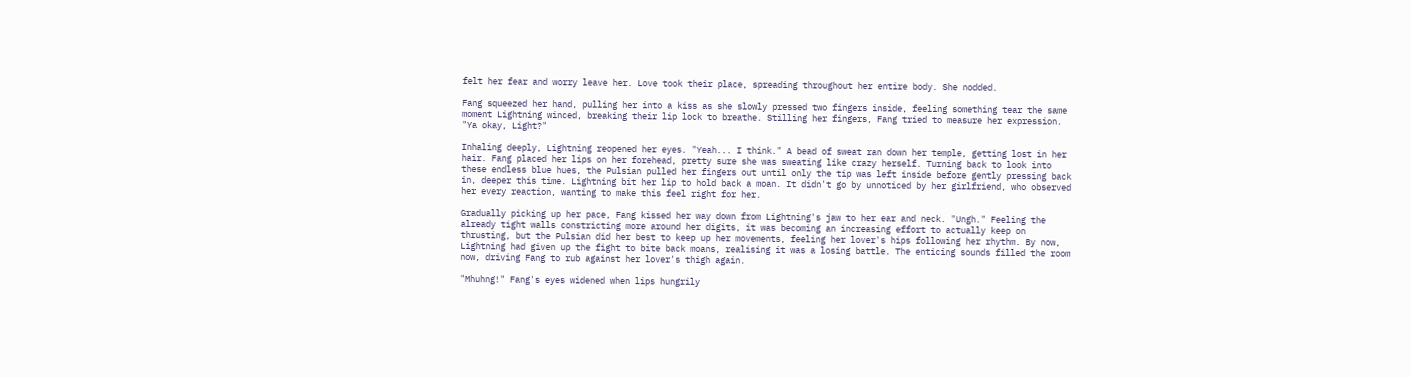felt her fear and worry leave her. Love took their place, spreading throughout her entire body. She nodded.

Fang squeezed her hand, pulling her into a kiss as she slowly pressed two fingers inside, feeling something tear the same moment Lightning winced, breaking their lip lock to breathe. Stilling her fingers, Fang tried to measure her expression. "Ya okay, Light?"

Inhaling deeply, Lightning reopened her eyes. "Yeah... I think." A bead of sweat ran down her temple, getting lost in her hair. Fang placed her lips on her forehead, pretty sure she was sweating like crazy herself. Turning back to look into these endless blue hues, the Pulsian pulled her fingers out until only the tip was left inside before gently pressing back in, deeper this time. Lightning bit her lip to hold back a moan. It didn't go by unnoticed by her girlfriend, who observed her every reaction, wanting to make this feel right for her.

Gradually picking up her pace, Fang kissed her way down from Lightning's jaw to her ear and neck. "Ungh." Feeling the already tight walls constricting more around her digits, it was becoming an increasing effort to actually keep on thrusting, but the Pulsian did her best to keep up her movements, feeling her lover's hips following her rhythm. By now, Lightning had given up the fight to bite back moans, realising it was a losing battle. The enticing sounds filled the room now, driving Fang to rub against her lover's thigh again.

"Mhuhng!" Fang's eyes widened when lips hungrily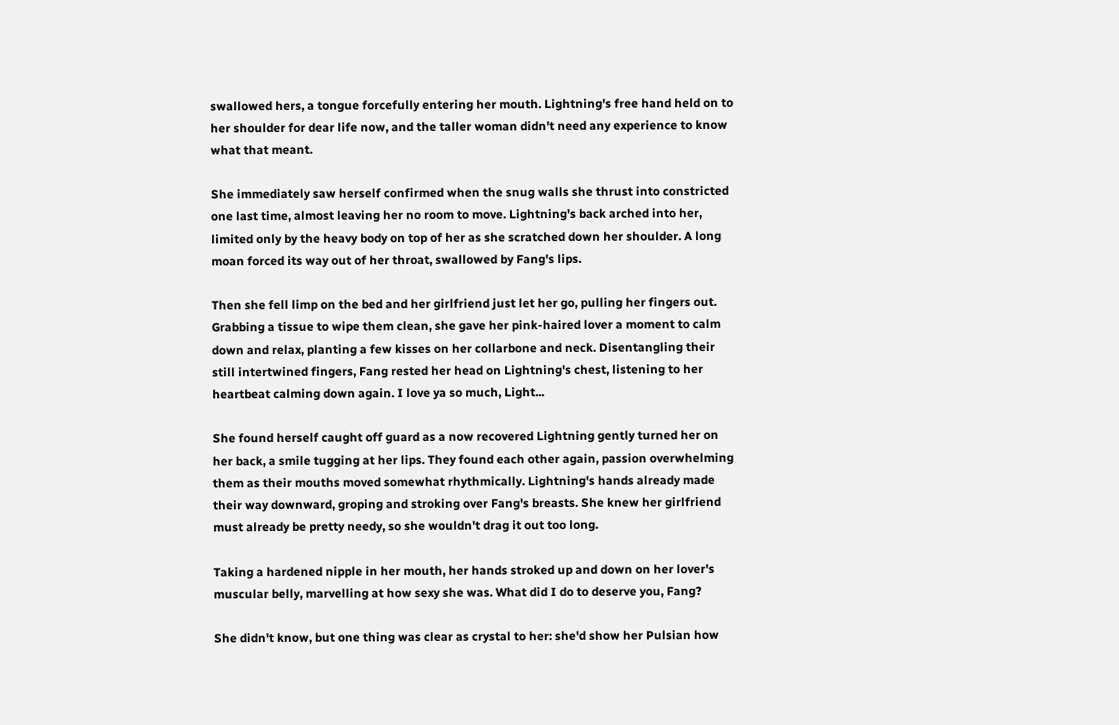swallowed hers, a tongue forcefully entering her mouth. Lightning's free hand held on to her shoulder for dear life now, and the taller woman didn't need any experience to know what that meant.

She immediately saw herself confirmed when the snug walls she thrust into constricted one last time, almost leaving her no room to move. Lightning's back arched into her, limited only by the heavy body on top of her as she scratched down her shoulder. A long moan forced its way out of her throat, swallowed by Fang's lips.

Then she fell limp on the bed and her girlfriend just let her go, pulling her fingers out. Grabbing a tissue to wipe them clean, she gave her pink-haired lover a moment to calm down and relax, planting a few kisses on her collarbone and neck. Disentangling their still intertwined fingers, Fang rested her head on Lightning's chest, listening to her heartbeat calming down again. I love ya so much, Light...

She found herself caught off guard as a now recovered Lightning gently turned her on her back, a smile tugging at her lips. They found each other again, passion overwhelming them as their mouths moved somewhat rhythmically. Lightning's hands already made their way downward, groping and stroking over Fang's breasts. She knew her girlfriend must already be pretty needy, so she wouldn't drag it out too long.

Taking a hardened nipple in her mouth, her hands stroked up and down on her lover's muscular belly, marvelling at how sexy she was. What did I do to deserve you, Fang?

She didn't know, but one thing was clear as crystal to her: she'd show her Pulsian how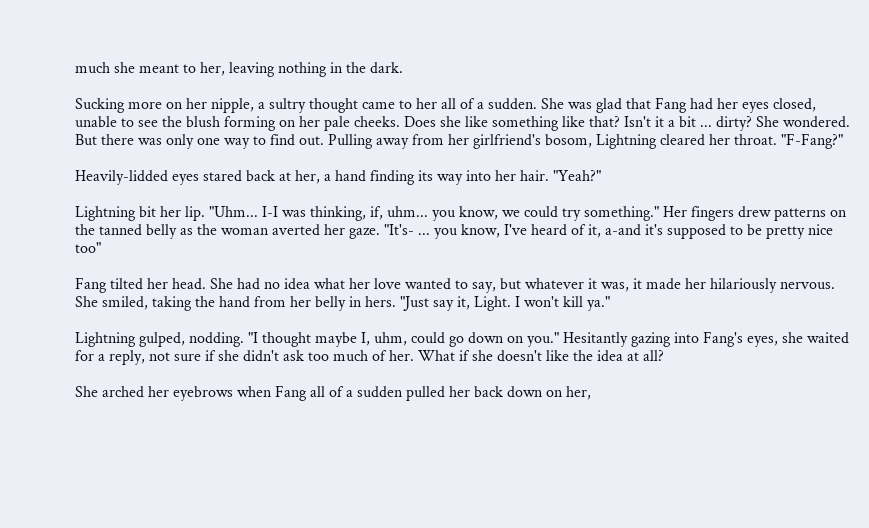much she meant to her, leaving nothing in the dark.

Sucking more on her nipple, a sultry thought came to her all of a sudden. She was glad that Fang had her eyes closed, unable to see the blush forming on her pale cheeks. Does she like something like that? Isn't it a bit ... dirty? She wondered. But there was only one way to find out. Pulling away from her girlfriend's bosom, Lightning cleared her throat. "F-Fang?"

Heavily-lidded eyes stared back at her, a hand finding its way into her hair. "Yeah?"

Lightning bit her lip. "Uhm... I-I was thinking, if, uhm... you know, we could try something." Her fingers drew patterns on the tanned belly as the woman averted her gaze. "It's- ... you know, I've heard of it, a-and it's supposed to be pretty nice too"

Fang tilted her head. She had no idea what her love wanted to say, but whatever it was, it made her hilariously nervous. She smiled, taking the hand from her belly in hers. "Just say it, Light. I won't kill ya."

Lightning gulped, nodding. "I thought maybe I, uhm, could go down on you." Hesitantly gazing into Fang's eyes, she waited for a reply, not sure if she didn't ask too much of her. What if she doesn't like the idea at all?

She arched her eyebrows when Fang all of a sudden pulled her back down on her,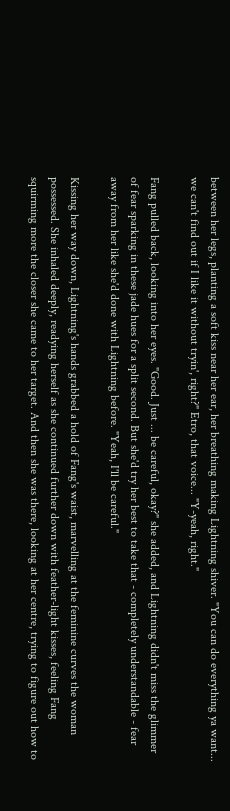between her legs, planting a soft kiss near her ear, her breathing making Lightning shiver. "You can do everything ya want... we can't find out if I like it without tryin', right?" Etro, that voice... "Y-yeah, right."

Fang pulled back, looking into her eyes. "Good. Just ... be careful, okay?" she added, and Lightning didn't miss the glimmer of fear sparking in these jade hues for a split second. But she'd try her best to take that - completely understandable - fear away from her like she'd done with Lightning before. "Yeah, I'll be careful."

Kissing her way down, Lightning's hands grabbed a hold of Fang's waist, marvelling at the feminine curves the woman possessed. She inhaled deeply, readying herself as she continued further down with feather-light kisses, feeling Fang squirming more the closer she came to her target. And then she was there, looking at her centre, trying to figure out how to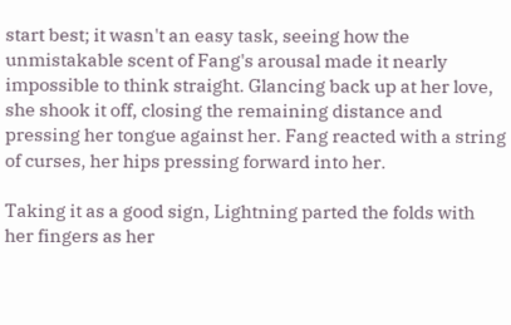start best; it wasn't an easy task, seeing how the unmistakable scent of Fang's arousal made it nearly impossible to think straight. Glancing back up at her love, she shook it off, closing the remaining distance and pressing her tongue against her. Fang reacted with a string of curses, her hips pressing forward into her.

Taking it as a good sign, Lightning parted the folds with her fingers as her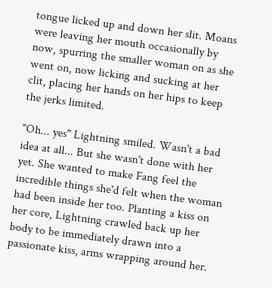tongue licked up and down her slit. Moans were leaving her mouth occasionally by now, spurring the smaller woman on as she went on, now licking and sucking at her clit, placing her hands on her hips to keep the jerks limited.

"Oh... yes" Lightning smiled. Wasn't a bad idea at all... But she wasn't done with her yet. She wanted to make Fang feel the incredible things she'd felt when the woman had been inside her too. Planting a kiss on her core, Lightning crawled back up her body to be immediately drawn into a passionate kiss, arms wrapping around her.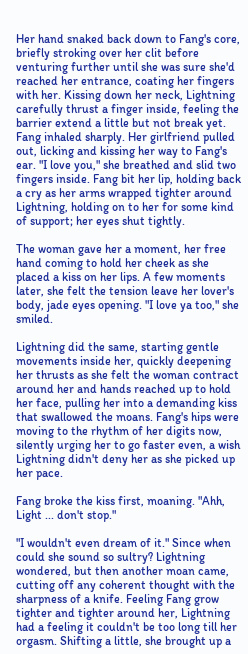Her hand snaked back down to Fang's core, briefly stroking over her clit before venturing further until she was sure she'd reached her entrance, coating her fingers with her. Kissing down her neck, Lightning carefully thrust a finger inside, feeling the barrier extend a little but not break yet. Fang inhaled sharply. Her girlfriend pulled out, licking and kissing her way to Fang's ear. "I love you," she breathed and slid two fingers inside. Fang bit her lip, holding back a cry as her arms wrapped tighter around Lightning, holding on to her for some kind of support; her eyes shut tightly.

The woman gave her a moment, her free hand coming to hold her cheek as she placed a kiss on her lips. A few moments later, she felt the tension leave her lover's body, jade eyes opening. "I love ya too," she smiled.

Lightning did the same, starting gentle movements inside her, quickly deepening her thrusts as she felt the woman contract around her and hands reached up to hold her face, pulling her into a demanding kiss that swallowed the moans. Fang's hips were moving to the rhythm of her digits now, silently urging her to go faster even, a wish Lightning didn't deny her as she picked up her pace.

Fang broke the kiss first, moaning. "Ahh, Light ... don't stop."

"I wouldn't even dream of it." Since when could she sound so sultry? Lightning wondered, but then another moan came, cutting off any coherent thought with the sharpness of a knife. Feeling Fang grow tighter and tighter around her, Lightning had a feeling it couldn't be too long till her orgasm. Shifting a little, she brought up a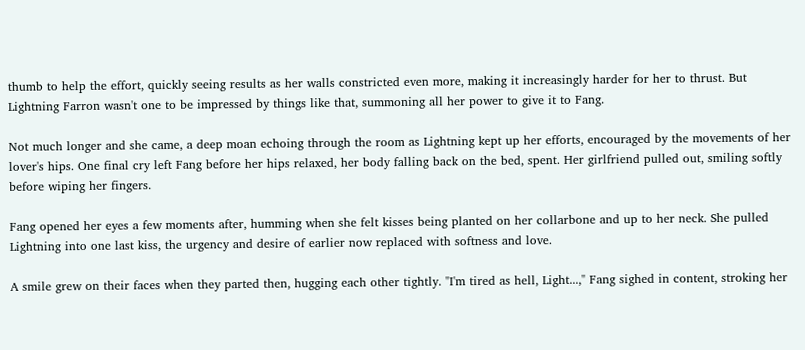thumb to help the effort, quickly seeing results as her walls constricted even more, making it increasingly harder for her to thrust. But Lightning Farron wasn't one to be impressed by things like that, summoning all her power to give it to Fang.

Not much longer and she came, a deep moan echoing through the room as Lightning kept up her efforts, encouraged by the movements of her lover's hips. One final cry left Fang before her hips relaxed, her body falling back on the bed, spent. Her girlfriend pulled out, smiling softly before wiping her fingers.

Fang opened her eyes a few moments after, humming when she felt kisses being planted on her collarbone and up to her neck. She pulled Lightning into one last kiss, the urgency and desire of earlier now replaced with softness and love.

A smile grew on their faces when they parted then, hugging each other tightly. "I'm tired as hell, Light...," Fang sighed in content, stroking her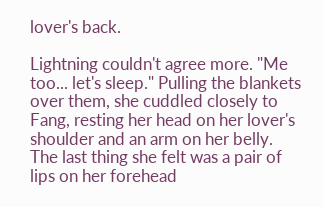lover's back.

Lightning couldn't agree more. "Me too... let's sleep." Pulling the blankets over them, she cuddled closely to Fang, resting her head on her lover's shoulder and an arm on her belly. The last thing she felt was a pair of lips on her forehead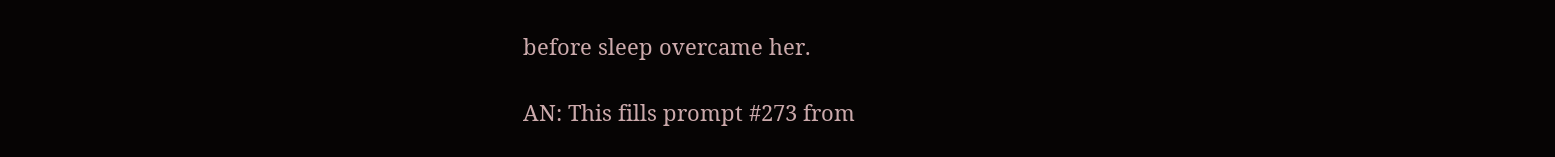before sleep overcame her.

AN: This fills prompt #273 from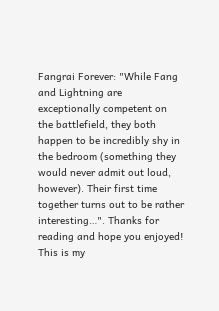Fangrai Forever: "While Fang and Lightning are exceptionally competent on the battlefield, they both happen to be incredibly shy in the bedroom (something they would never admit out loud, however). Their first time together turns out to be rather interesting…". Thanks for reading and hope you enjoyed! This is my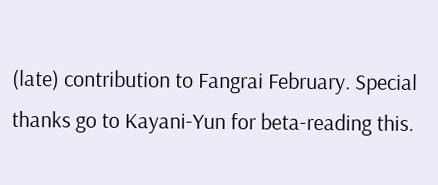(late) contribution to Fangrai February. Special thanks go to Kayani-Yun for beta-reading this.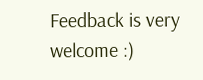Feedback is very welcome :)